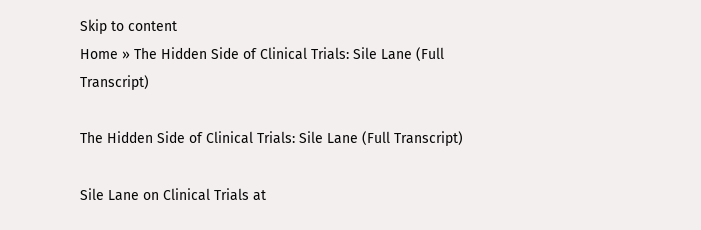Skip to content
Home » The Hidden Side of Clinical Trials: Sile Lane (Full Transcript)

The Hidden Side of Clinical Trials: Sile Lane (Full Transcript)

Sile Lane on Clinical Trials at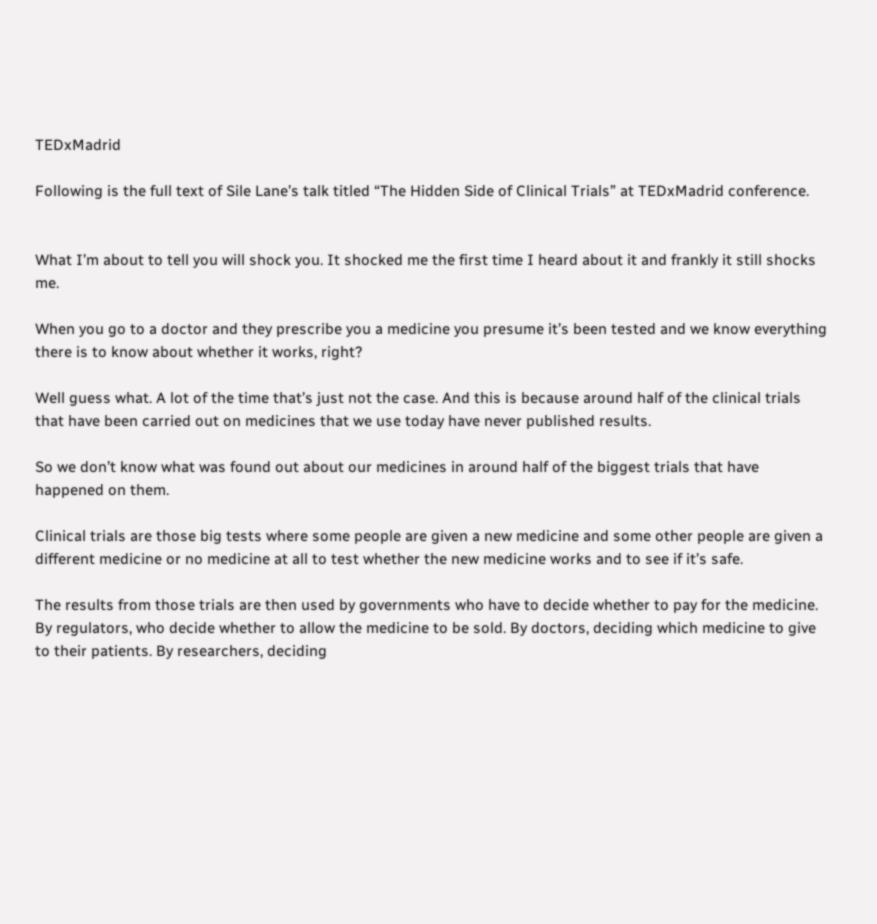TEDxMadrid

Following is the full text of Sile Lane’s talk titled “The Hidden Side of Clinical Trials” at TEDxMadrid conference.


What I’m about to tell you will shock you. It shocked me the first time I heard about it and frankly it still shocks me.

When you go to a doctor and they prescribe you a medicine you presume it’s been tested and we know everything there is to know about whether it works, right?

Well guess what. A lot of the time that’s just not the case. And this is because around half of the clinical trials that have been carried out on medicines that we use today have never published results.

So we don’t know what was found out about our medicines in around half of the biggest trials that have happened on them.

Clinical trials are those big tests where some people are given a new medicine and some other people are given a different medicine or no medicine at all to test whether the new medicine works and to see if it’s safe.

The results from those trials are then used by governments who have to decide whether to pay for the medicine. By regulators, who decide whether to allow the medicine to be sold. By doctors, deciding which medicine to give to their patients. By researchers, deciding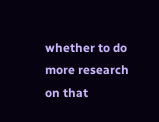whether to do more research on that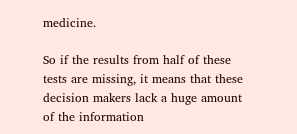medicine.

So if the results from half of these tests are missing, it means that these decision makers lack a huge amount of the information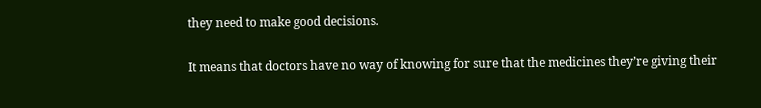they need to make good decisions.

It means that doctors have no way of knowing for sure that the medicines they’re giving their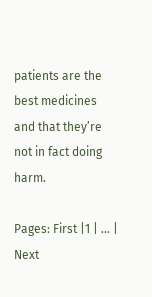patients are the best medicines and that they’re not in fact doing harm.

Pages: First |1 | ... | Next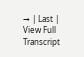→ | Last | View Full Transcript